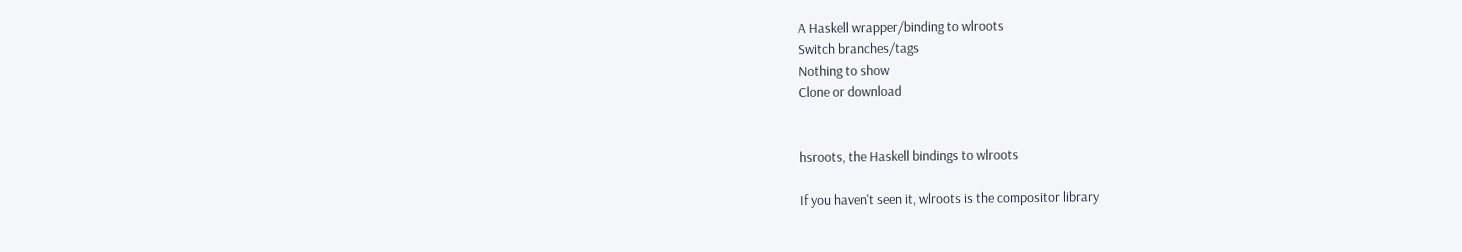A Haskell wrapper/binding to wlroots
Switch branches/tags
Nothing to show
Clone or download


hsroots, the Haskell bindings to wlroots

If you haven't seen it, wlroots is the compositor library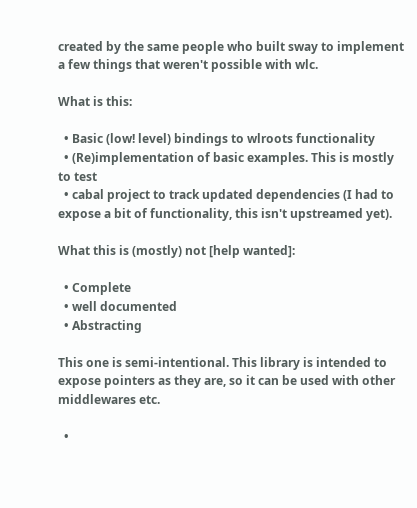created by the same people who built sway to implement a few things that weren't possible with wlc.

What is this:

  • Basic (low! level) bindings to wlroots functionality
  • (Re)implementation of basic examples. This is mostly to test
  • cabal project to track updated dependencies (I had to expose a bit of functionality, this isn't upstreamed yet).

What this is (mostly) not [help wanted]:

  • Complete
  • well documented
  • Abstracting

This one is semi-intentional. This library is intended to expose pointers as they are, so it can be used with other middlewares etc.

  •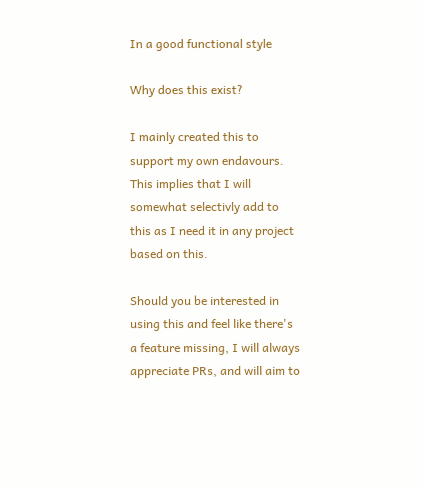In a good functional style

Why does this exist?

I mainly created this to support my own endavours. This implies that I will somewhat selectivly add to this as I need it in any project based on this.

Should you be interested in using this and feel like there's a feature missing, I will always appreciate PRs, and will aim to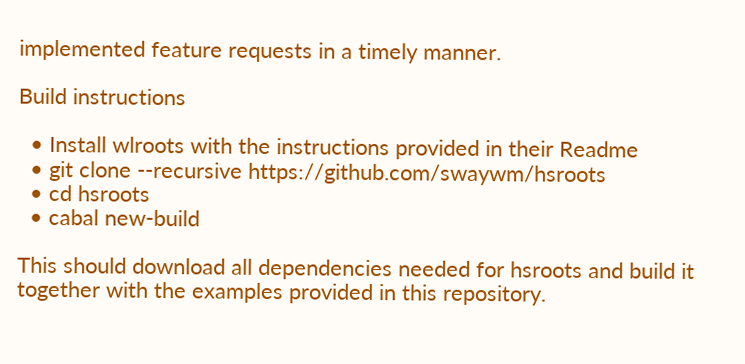implemented feature requests in a timely manner.

Build instructions

  • Install wlroots with the instructions provided in their Readme
  • git clone --recursive https://github.com/swaywm/hsroots
  • cd hsroots
  • cabal new-build

This should download all dependencies needed for hsroots and build it together with the examples provided in this repository.